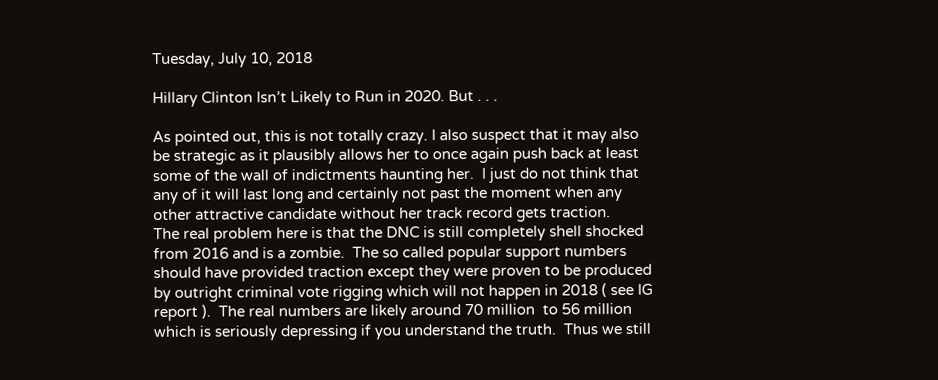Tuesday, July 10, 2018

Hillary Clinton Isn’t Likely to Run in 2020. But . . .

As pointed out, this is not totally crazy. I also suspect that it may also be strategic as it plausibly allows her to once again push back at least some of the wall of indictments haunting her.  I just do not think that any of it will last long and certainly not past the moment when any other attractive candidate without her track record gets traction.
The real problem here is that the DNC is still completely shell shocked from 2016 and is a zombie.  The so called popular support numbers should have provided traction except they were proven to be produced by outright criminal vote rigging which will not happen in 2018 ( see IG report ).  The real numbers are likely around 70 million  to 56 million which is seriously depressing if you understand the truth.  Thus we still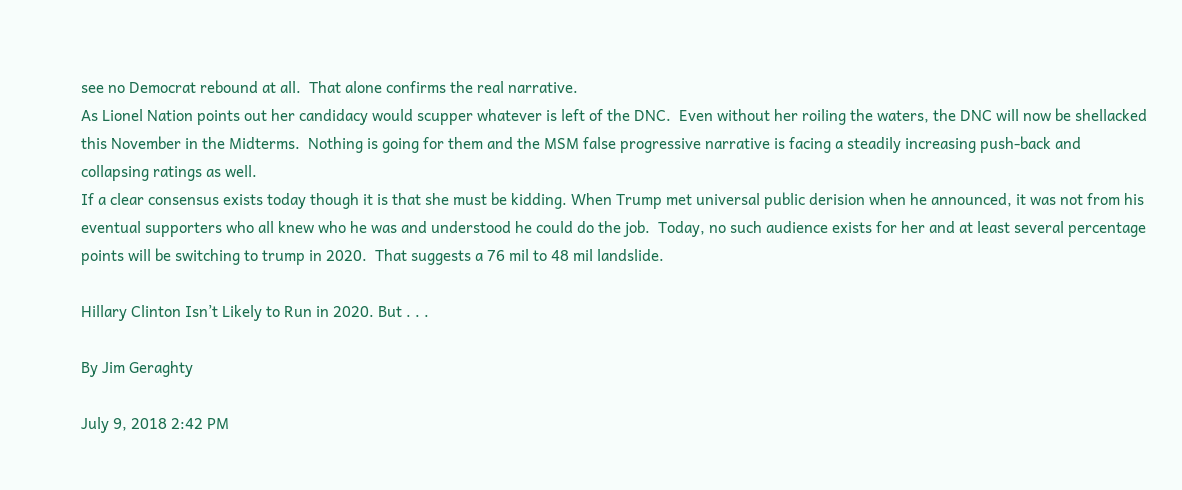see no Democrat rebound at all.  That alone confirms the real narrative.
As Lionel Nation points out her candidacy would scupper whatever is left of the DNC.  Even without her roiling the waters, the DNC will now be shellacked this November in the Midterms.  Nothing is going for them and the MSM false progressive narrative is facing a steadily increasing push-back and collapsing ratings as well.
If a clear consensus exists today though it is that she must be kidding. When Trump met universal public derision when he announced, it was not from his eventual supporters who all knew who he was and understood he could do the job.  Today, no such audience exists for her and at least several percentage points will be switching to trump in 2020.  That suggests a 76 mil to 48 mil landslide.

Hillary Clinton Isn’t Likely to Run in 2020. But . . .

By Jim Geraghty

July 9, 2018 2:42 PM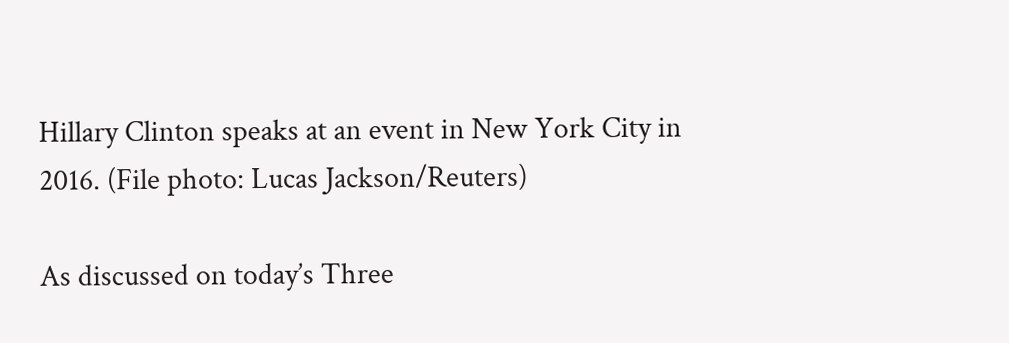Hillary Clinton speaks at an event in New York City in 2016. (File photo: Lucas Jackson/Reuters)

As discussed on today’s Three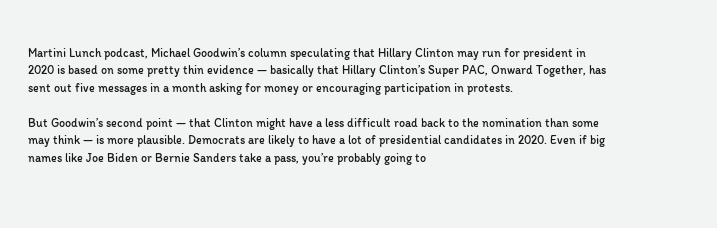Martini Lunch podcast, Michael Goodwin’s column speculating that Hillary Clinton may run for president in 2020 is based on some pretty thin evidence — basically that Hillary Clinton’s Super PAC, Onward Together, has sent out five messages in a month asking for money or encouraging participation in protests.

But Goodwin’s second point — that Clinton might have a less difficult road back to the nomination than some may think — is more plausible. Democrats are likely to have a lot of presidential candidates in 2020. Even if big names like Joe Biden or Bernie Sanders take a pass, you’re probably going to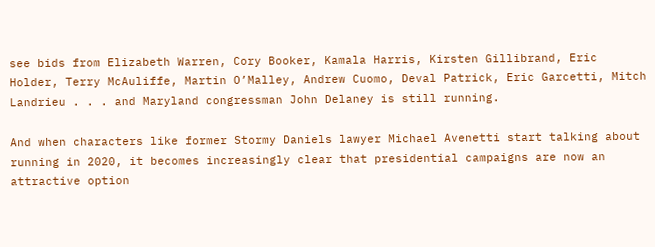see bids from Elizabeth Warren, Cory Booker, Kamala Harris, Kirsten Gillibrand, Eric Holder, Terry McAuliffe, Martin O’Malley, Andrew Cuomo, Deval Patrick, Eric Garcetti, Mitch Landrieu . . . and Maryland congressman John Delaney is still running.

And when characters like former Stormy Daniels lawyer Michael Avenetti start talking about running in 2020, it becomes increasingly clear that presidential campaigns are now an attractive option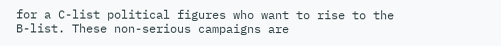for a C-list political figures who want to rise to the B-list. These non-serious campaigns are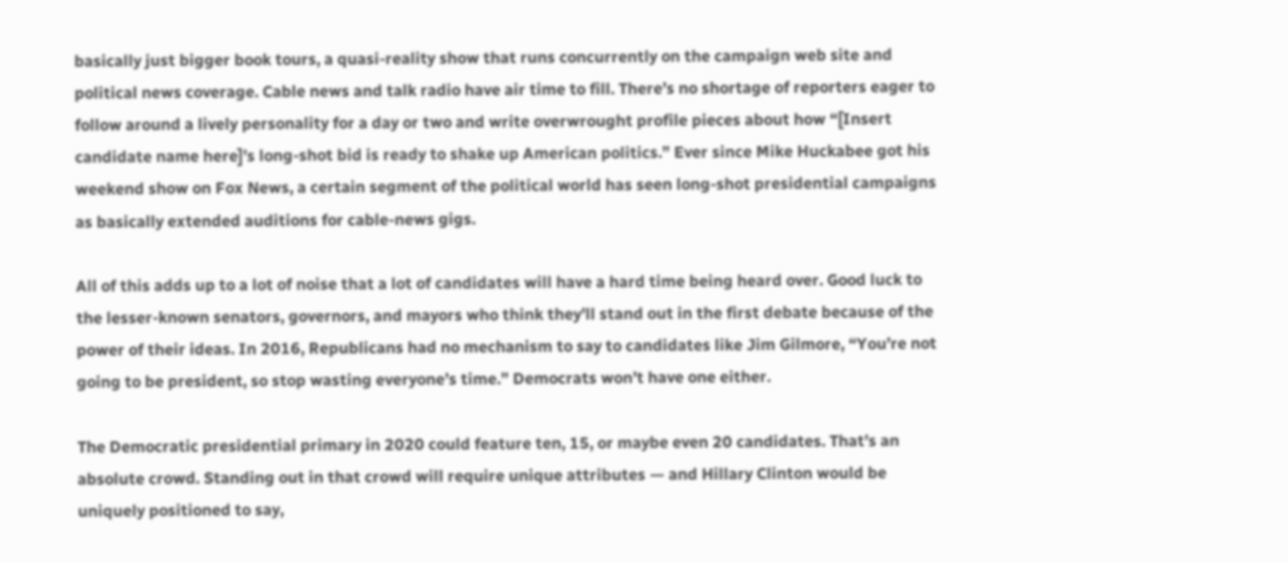basically just bigger book tours, a quasi-reality show that runs concurrently on the campaign web site and political news coverage. Cable news and talk radio have air time to fill. There’s no shortage of reporters eager to follow around a lively personality for a day or two and write overwrought profile pieces about how “[Insert candidate name here]’s long-shot bid is ready to shake up American politics.” Ever since Mike Huckabee got his weekend show on Fox News, a certain segment of the political world has seen long-shot presidential campaigns as basically extended auditions for cable-news gigs.

All of this adds up to a lot of noise that a lot of candidates will have a hard time being heard over. Good luck to the lesser-known senators, governors, and mayors who think they’ll stand out in the first debate because of the power of their ideas. In 2016, Republicans had no mechanism to say to candidates like Jim Gilmore, “You’re not going to be president, so stop wasting everyone’s time.” Democrats won’t have one either.

The Democratic presidential primary in 2020 could feature ten, 15, or maybe even 20 candidates. That’s an absolute crowd. Standing out in that crowd will require unique attributes — and Hillary Clinton would be uniquely positioned to say,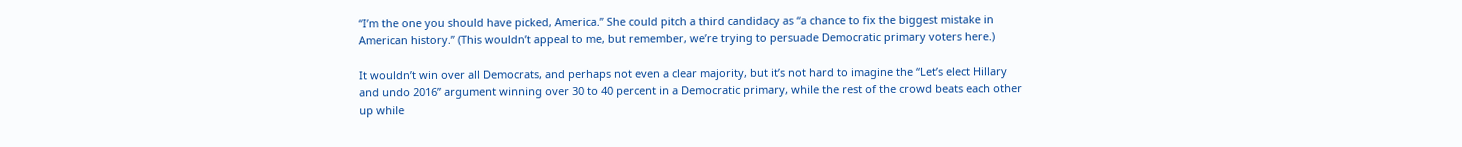“I’m the one you should have picked, America.” She could pitch a third candidacy as “a chance to fix the biggest mistake in American history.” (This wouldn’t appeal to me, but remember, we’re trying to persuade Democratic primary voters here.)

It wouldn’t win over all Democrats, and perhaps not even a clear majority, but it’s not hard to imagine the “Let’s elect Hillary and undo 2016” argument winning over 30 to 40 percent in a Democratic primary, while the rest of the crowd beats each other up while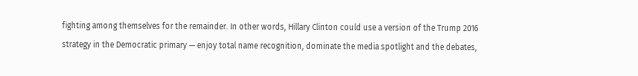fighting among themselves for the remainder. In other words, Hillary Clinton could use a version of the Trump 2016 strategy in the Democratic primary — enjoy total name recognition, dominate the media spotlight and the debates,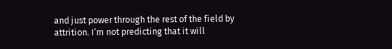and just power through the rest of the field by attrition. I’m not predicting that it will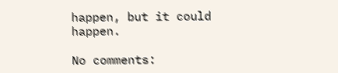happen, but it could happen.

No comments: